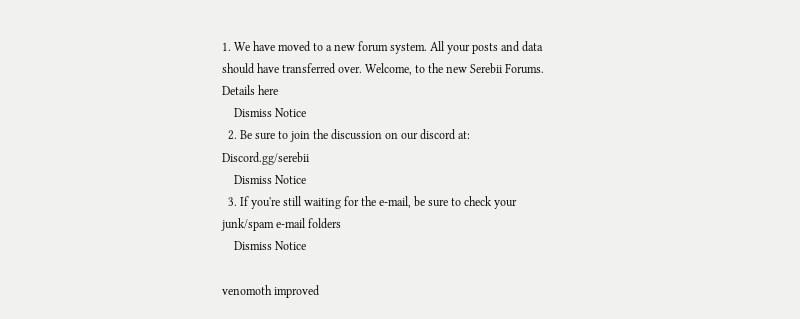1. We have moved to a new forum system. All your posts and data should have transferred over. Welcome, to the new Serebii Forums. Details here
    Dismiss Notice
  2. Be sure to join the discussion on our discord at: Discord.gg/serebii
    Dismiss Notice
  3. If you're still waiting for the e-mail, be sure to check your junk/spam e-mail folders
    Dismiss Notice

venomoth improved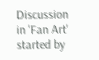Discussion in 'Fan Art' started by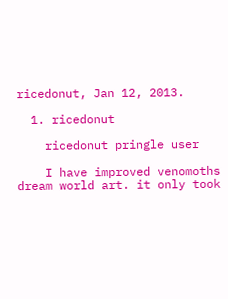ricedonut, Jan 12, 2013.

  1. ricedonut

    ricedonut pringle user

    I have improved venomoths dream world art. it only took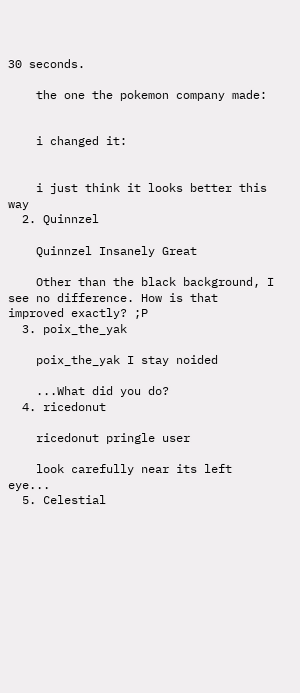30 seconds.

    the one the pokemon company made:


    i changed it:


    i just think it looks better this way
  2. Quinnzel

    Quinnzel Insanely Great

    Other than the black background, I see no difference. How is that improved exactly? ;P
  3. poix_the_yak

    poix_the_yak I stay noided

    ...What did you do?
  4. ricedonut

    ricedonut pringle user

    look carefully near its left eye...
  5. Celestial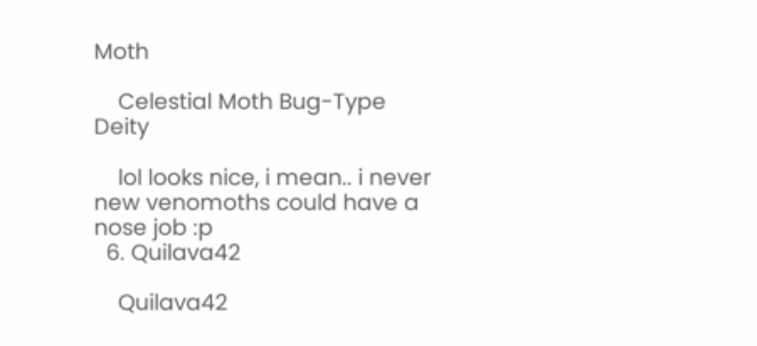Moth

    Celestial Moth Bug-Type Deity

    lol looks nice, i mean.. i never new venomoths could have a nose job :p
  6. Quilava42

    Quilava42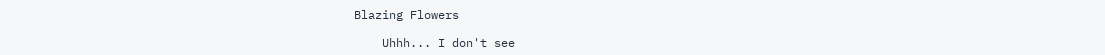Blazing Flowers

    Uhhh... I don't see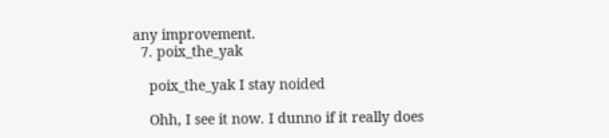any improvement.
  7. poix_the_yak

    poix_the_yak I stay noided

    Ohh, I see it now. I dunno if it really does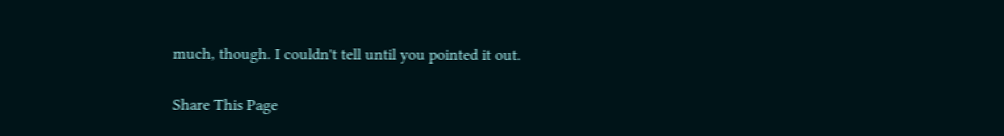much, though. I couldn't tell until you pointed it out.

Share This Page